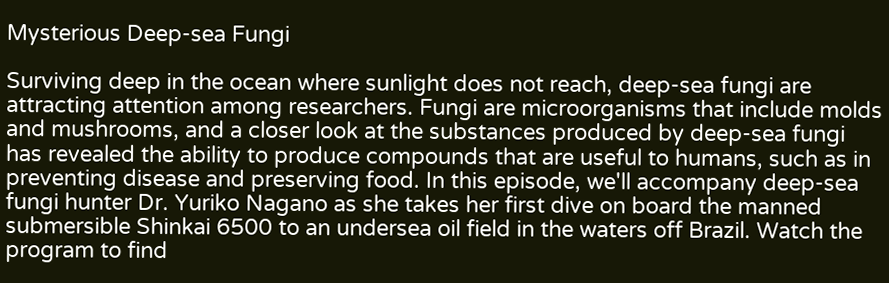Mysterious Deep-sea Fungi

Surviving deep in the ocean where sunlight does not reach, deep-sea fungi are attracting attention among researchers. Fungi are microorganisms that include molds and mushrooms, and a closer look at the substances produced by deep-sea fungi has revealed the ability to produce compounds that are useful to humans, such as in preventing disease and preserving food. In this episode, we'll accompany deep-sea fungi hunter Dr. Yuriko Nagano as she takes her first dive on board the manned submersible Shinkai 6500 to an undersea oil field in the waters off Brazil. Watch the program to find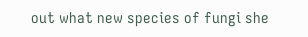out what new species of fungi she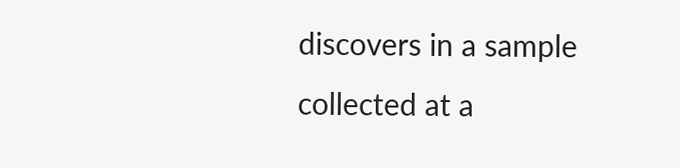discovers in a sample collected at a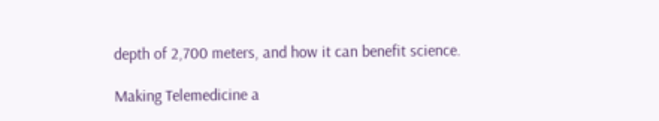depth of 2,700 meters, and how it can benefit science.

Making Telemedicine a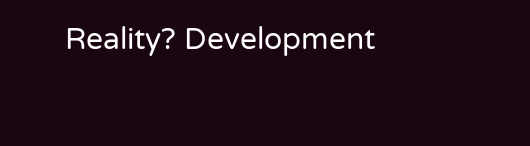Reality? Development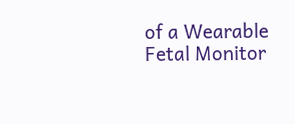of a Wearable Fetal Monitor